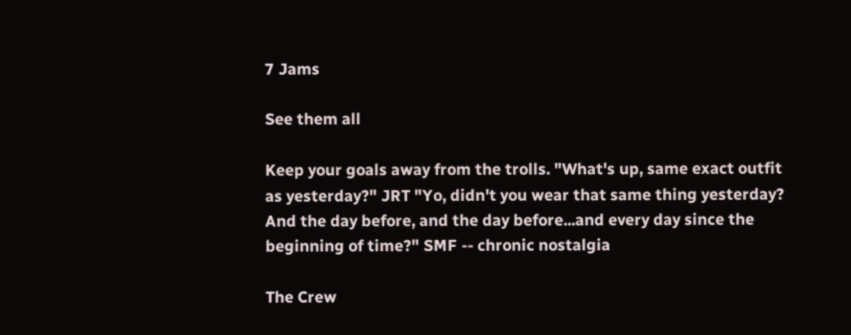7 Jams

See them all

Keep your goals away from the trolls. "What's up, same exact outfit as yesterday?" JRT "Yo, didn't you wear that same thing yesterday? And the day before, and the day before...and every day since the beginning of time?" SMF -- chronic nostalgia

The Crew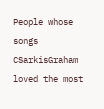People whose songs CSarkisGraham loved the most